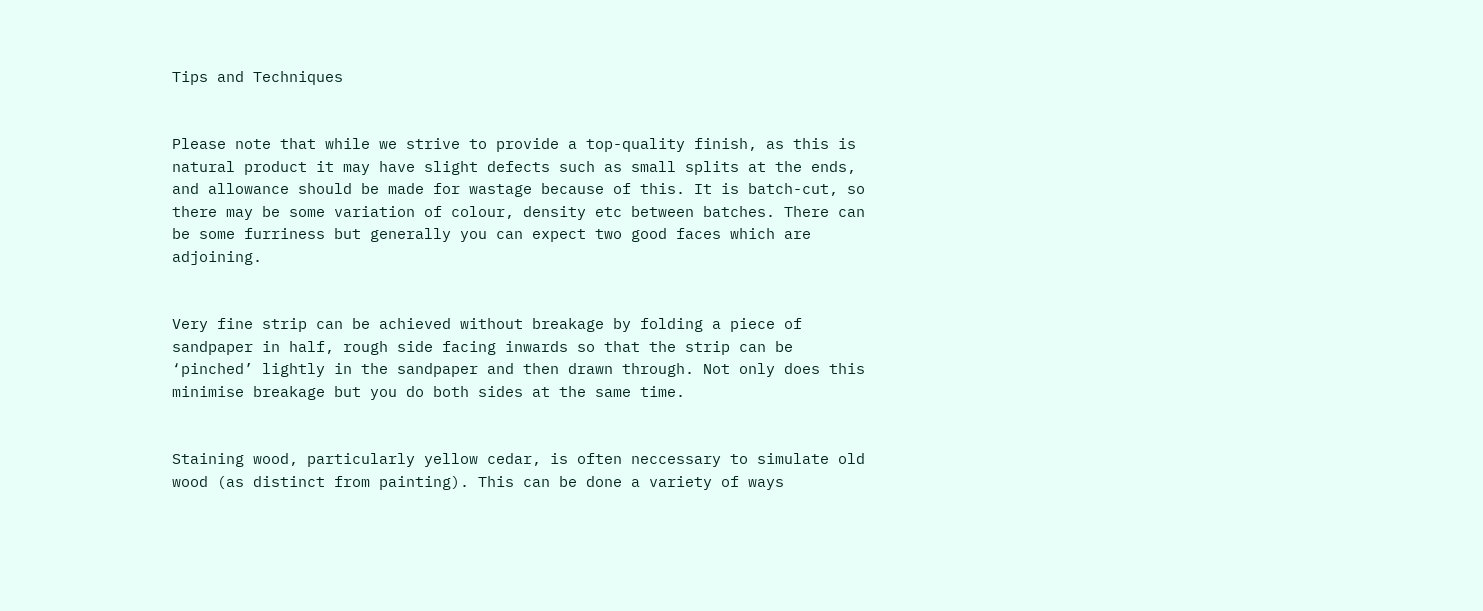Tips and Techniques


Please note that while we strive to provide a top-quality finish, as this is natural product it may have slight defects such as small splits at the ends, and allowance should be made for wastage because of this. It is batch-cut, so there may be some variation of colour, density etc between batches. There can be some furriness but generally you can expect two good faces which are adjoining.


Very fine strip can be achieved without breakage by folding a piece of sandpaper in half, rough side facing inwards so that the strip can be ‘pinched’ lightly in the sandpaper and then drawn through. Not only does this minimise breakage but you do both sides at the same time.


Staining wood, particularly yellow cedar, is often neccessary to simulate old wood (as distinct from painting). This can be done a variety of ways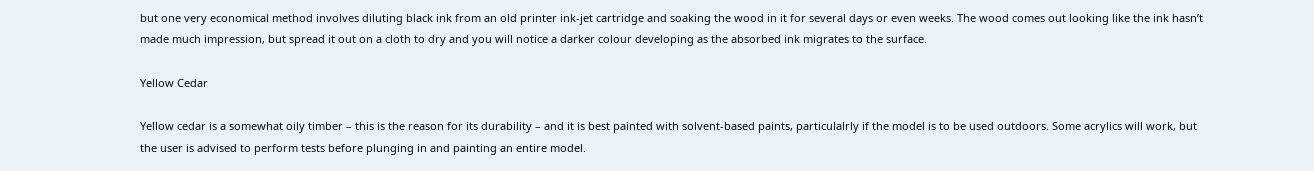but one very economical method involves diluting black ink from an old printer ink-jet cartridge and soaking the wood in it for several days or even weeks. The wood comes out looking like the ink hasn’t made much impression, but spread it out on a cloth to dry and you will notice a darker colour developing as the absorbed ink migrates to the surface.

Yellow Cedar

Yellow cedar is a somewhat oily timber – this is the reason for its durability – and it is best painted with solvent-based paints, particulalrly if the model is to be used outdoors. Some acrylics will work, but the user is advised to perform tests before plunging in and painting an entire model.